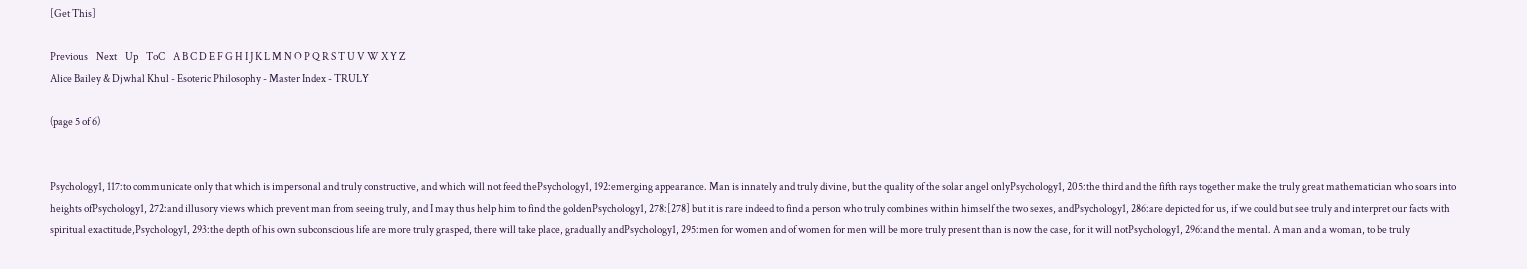[Get This]

Previous    Next    Up    ToC    A B C D E F G H I J K L M N O P Q R S T U V W X Y Z
Alice Bailey & Djwhal Khul - Esoteric Philosophy - Master Index - TRULY

(page 5 of 6)


Psychology1, 117:to communicate only that which is impersonal and truly constructive, and which will not feed thePsychology1, 192:emerging appearance. Man is innately and truly divine, but the quality of the solar angel onlyPsychology1, 205:the third and the fifth rays together make the truly great mathematician who soars into heights ofPsychology1, 272:and illusory views which prevent man from seeing truly, and I may thus help him to find the goldenPsychology1, 278:[278] but it is rare indeed to find a person who truly combines within himself the two sexes, andPsychology1, 286:are depicted for us, if we could but see truly and interpret our facts with spiritual exactitude,Psychology1, 293:the depth of his own subconscious life are more truly grasped, there will take place, gradually andPsychology1, 295:men for women and of women for men will be more truly present than is now the case, for it will notPsychology1, 296:and the mental. A man and a woman, to be truly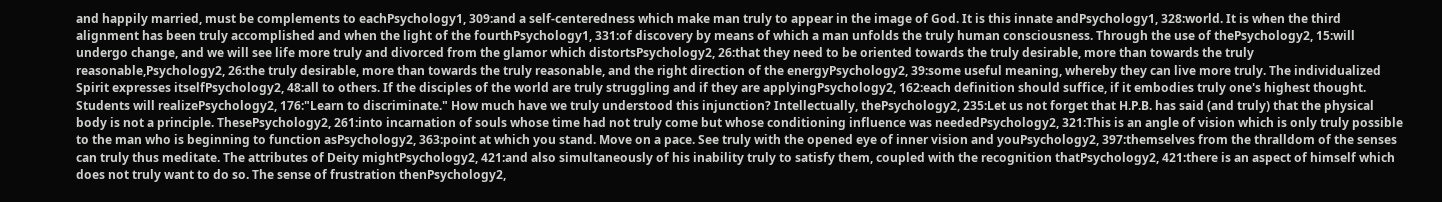and happily married, must be complements to eachPsychology1, 309:and a self-centeredness which make man truly to appear in the image of God. It is this innate andPsychology1, 328:world. It is when the third alignment has been truly accomplished and when the light of the fourthPsychology1, 331:of discovery by means of which a man unfolds the truly human consciousness. Through the use of thePsychology2, 15:will undergo change, and we will see life more truly and divorced from the glamor which distortsPsychology2, 26:that they need to be oriented towards the truly desirable, more than towards the truly reasonable,Psychology2, 26:the truly desirable, more than towards the truly reasonable, and the right direction of the energyPsychology2, 39:some useful meaning, whereby they can live more truly. The individualized Spirit expresses itselfPsychology2, 48:all to others. If the disciples of the world are truly struggling and if they are applyingPsychology2, 162:each definition should suffice, if it embodies truly one's highest thought. Students will realizePsychology2, 176:"Learn to discriminate." How much have we truly understood this injunction? Intellectually, thePsychology2, 235:Let us not forget that H.P.B. has said (and truly) that the physical body is not a principle. ThesePsychology2, 261:into incarnation of souls whose time had not truly come but whose conditioning influence was neededPsychology2, 321:This is an angle of vision which is only truly possible to the man who is beginning to function asPsychology2, 363:point at which you stand. Move on a pace. See truly with the opened eye of inner vision and youPsychology2, 397:themselves from the thralldom of the senses can truly thus meditate. The attributes of Deity mightPsychology2, 421:and also simultaneously of his inability truly to satisfy them, coupled with the recognition thatPsychology2, 421:there is an aspect of himself which does not truly want to do so. The sense of frustration thenPsychology2,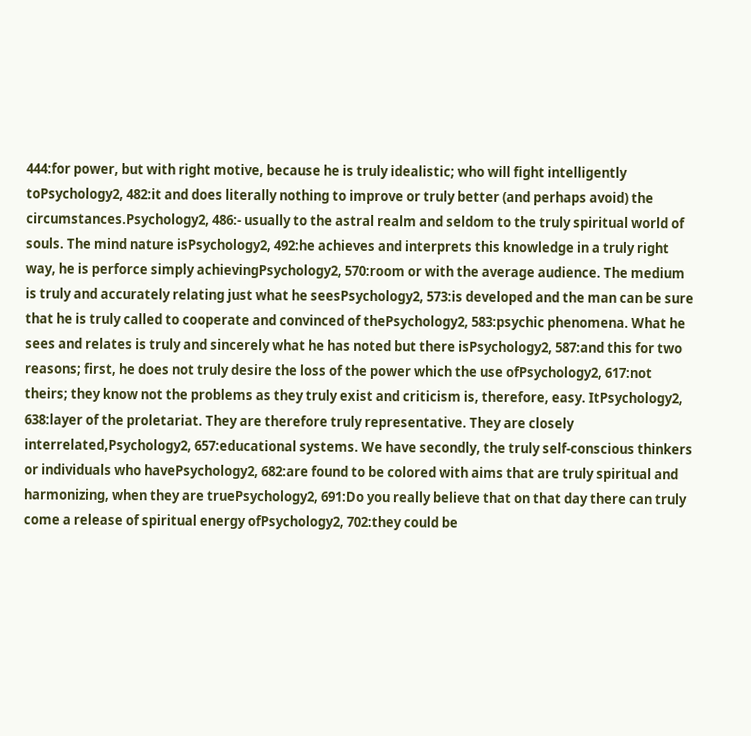444:for power, but with right motive, because he is truly idealistic; who will fight intelligently toPsychology2, 482:it and does literally nothing to improve or truly better (and perhaps avoid) the circumstances.Psychology2, 486:- usually to the astral realm and seldom to the truly spiritual world of souls. The mind nature isPsychology2, 492:he achieves and interprets this knowledge in a truly right way, he is perforce simply achievingPsychology2, 570:room or with the average audience. The medium is truly and accurately relating just what he seesPsychology2, 573:is developed and the man can be sure that he is truly called to cooperate and convinced of thePsychology2, 583:psychic phenomena. What he sees and relates is truly and sincerely what he has noted but there isPsychology2, 587:and this for two reasons; first, he does not truly desire the loss of the power which the use ofPsychology2, 617:not theirs; they know not the problems as they truly exist and criticism is, therefore, easy. ItPsychology2, 638:layer of the proletariat. They are therefore truly representative. They are closely interrelated,Psychology2, 657:educational systems. We have secondly, the truly self-conscious thinkers or individuals who havePsychology2, 682:are found to be colored with aims that are truly spiritual and harmonizing, when they are truePsychology2, 691:Do you really believe that on that day there can truly come a release of spiritual energy ofPsychology2, 702:they could be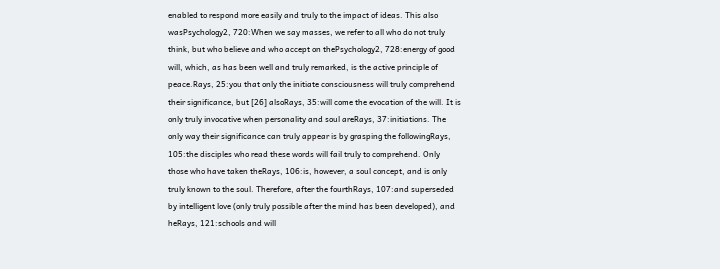enabled to respond more easily and truly to the impact of ideas. This also wasPsychology2, 720:When we say masses, we refer to all who do not truly think, but who believe and who accept on thePsychology2, 728:energy of good will, which, as has been well and truly remarked, is the active principle of peace.Rays, 25:you that only the initiate consciousness will truly comprehend their significance, but [26] alsoRays, 35:will come the evocation of the will. It is only truly invocative when personality and soul areRays, 37:initiations. The only way their significance can truly appear is by grasping the followingRays, 105:the disciples who read these words will fail truly to comprehend. Only those who have taken theRays, 106:is, however, a soul concept, and is only truly known to the soul. Therefore, after the fourthRays, 107:and superseded by intelligent love (only truly possible after the mind has been developed), and heRays, 121:schools and will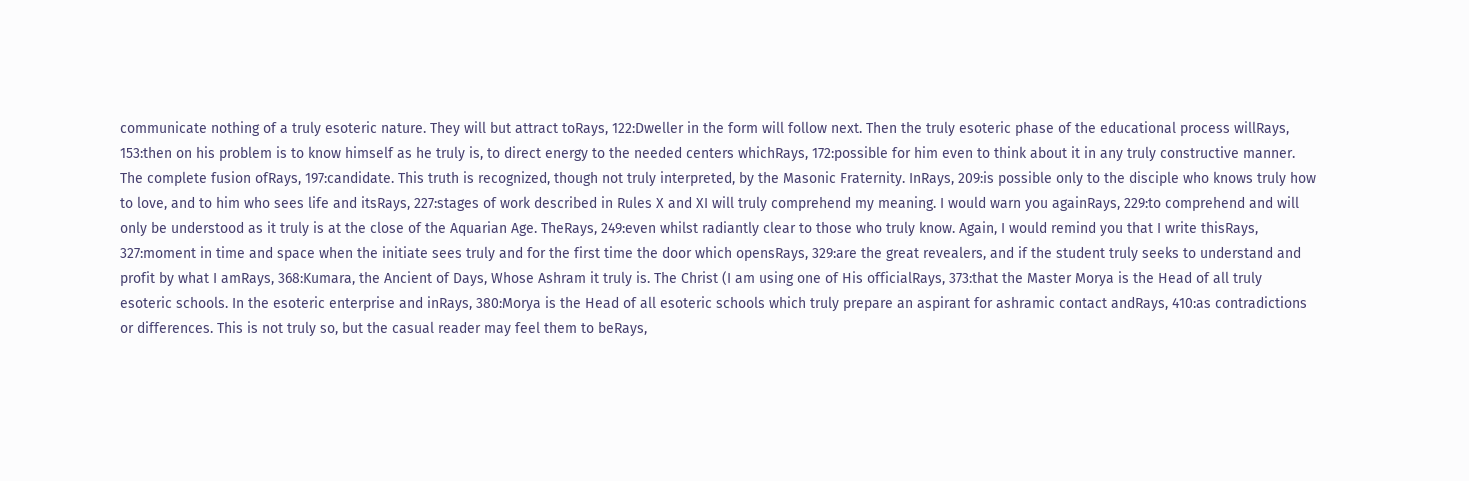communicate nothing of a truly esoteric nature. They will but attract toRays, 122:Dweller in the form will follow next. Then the truly esoteric phase of the educational process willRays, 153:then on his problem is to know himself as he truly is, to direct energy to the needed centers whichRays, 172:possible for him even to think about it in any truly constructive manner. The complete fusion ofRays, 197:candidate. This truth is recognized, though not truly interpreted, by the Masonic Fraternity. InRays, 209:is possible only to the disciple who knows truly how to love, and to him who sees life and itsRays, 227:stages of work described in Rules X and XI will truly comprehend my meaning. I would warn you againRays, 229:to comprehend and will only be understood as it truly is at the close of the Aquarian Age. TheRays, 249:even whilst radiantly clear to those who truly know. Again, I would remind you that I write thisRays, 327:moment in time and space when the initiate sees truly and for the first time the door which opensRays, 329:are the great revealers, and if the student truly seeks to understand and profit by what I amRays, 368:Kumara, the Ancient of Days, Whose Ashram it truly is. The Christ (I am using one of His officialRays, 373:that the Master Morya is the Head of all truly esoteric schools. In the esoteric enterprise and inRays, 380:Morya is the Head of all esoteric schools which truly prepare an aspirant for ashramic contact andRays, 410:as contradictions or differences. This is not truly so, but the casual reader may feel them to beRays,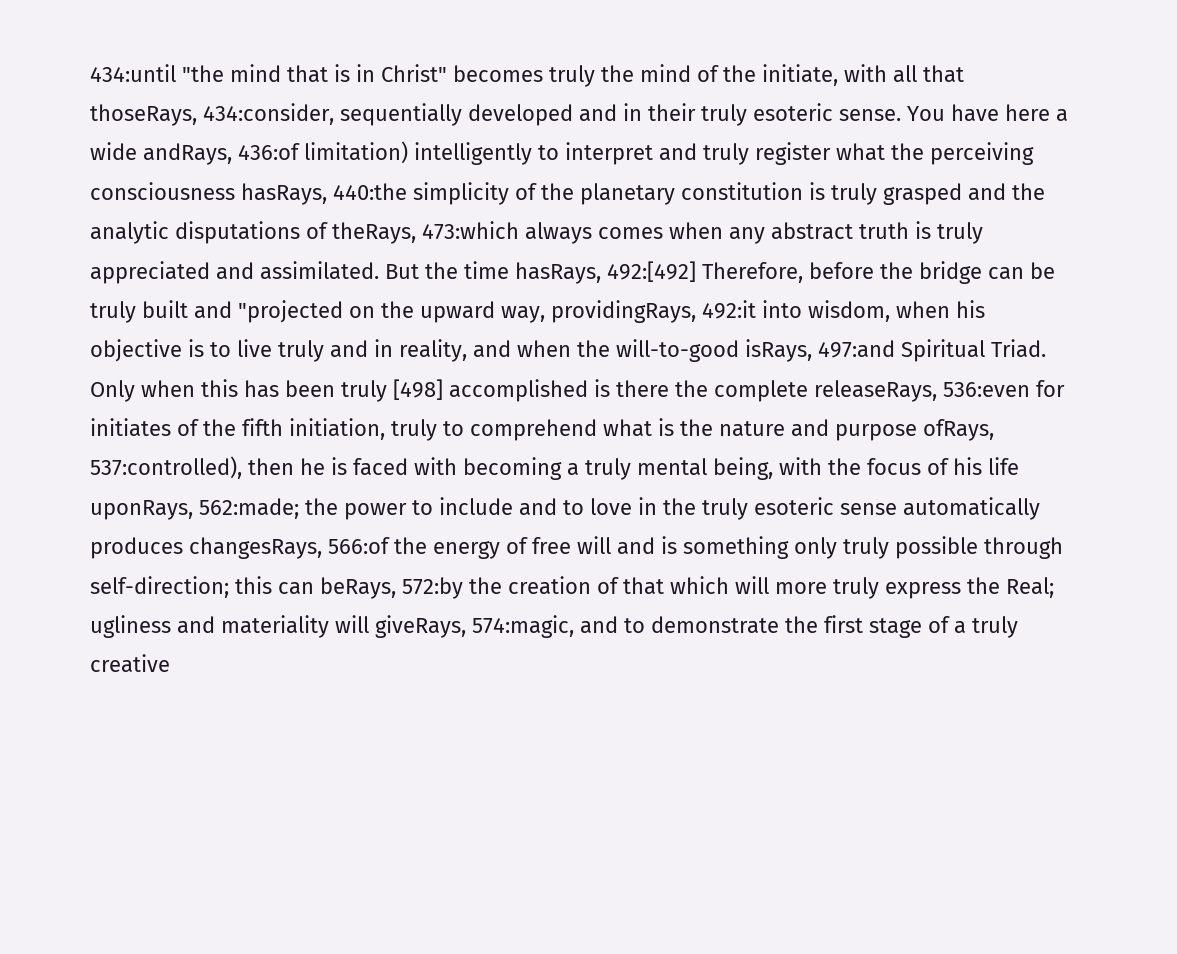434:until "the mind that is in Christ" becomes truly the mind of the initiate, with all that thoseRays, 434:consider, sequentially developed and in their truly esoteric sense. You have here a wide andRays, 436:of limitation) intelligently to interpret and truly register what the perceiving consciousness hasRays, 440:the simplicity of the planetary constitution is truly grasped and the analytic disputations of theRays, 473:which always comes when any abstract truth is truly appreciated and assimilated. But the time hasRays, 492:[492] Therefore, before the bridge can be truly built and "projected on the upward way, providingRays, 492:it into wisdom, when his objective is to live truly and in reality, and when the will-to-good isRays, 497:and Spiritual Triad. Only when this has been truly [498] accomplished is there the complete releaseRays, 536:even for initiates of the fifth initiation, truly to comprehend what is the nature and purpose ofRays, 537:controlled), then he is faced with becoming a truly mental being, with the focus of his life uponRays, 562:made; the power to include and to love in the truly esoteric sense automatically produces changesRays, 566:of the energy of free will and is something only truly possible through self-direction; this can beRays, 572:by the creation of that which will more truly express the Real; ugliness and materiality will giveRays, 574:magic, and to demonstrate the first stage of a truly creative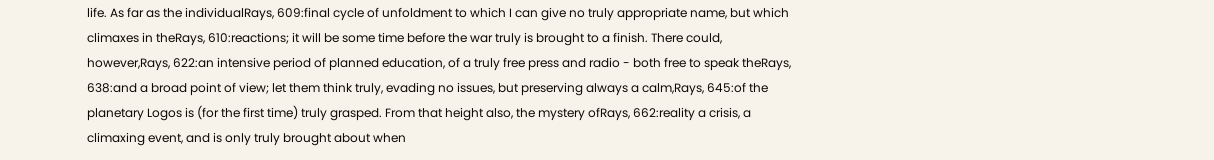life. As far as the individualRays, 609:final cycle of unfoldment to which I can give no truly appropriate name, but which climaxes in theRays, 610:reactions; it will be some time before the war truly is brought to a finish. There could, however,Rays, 622:an intensive period of planned education, of a truly free press and radio - both free to speak theRays, 638:and a broad point of view; let them think truly, evading no issues, but preserving always a calm,Rays, 645:of the planetary Logos is (for the first time) truly grasped. From that height also, the mystery ofRays, 662:reality a crisis, a climaxing event, and is only truly brought about when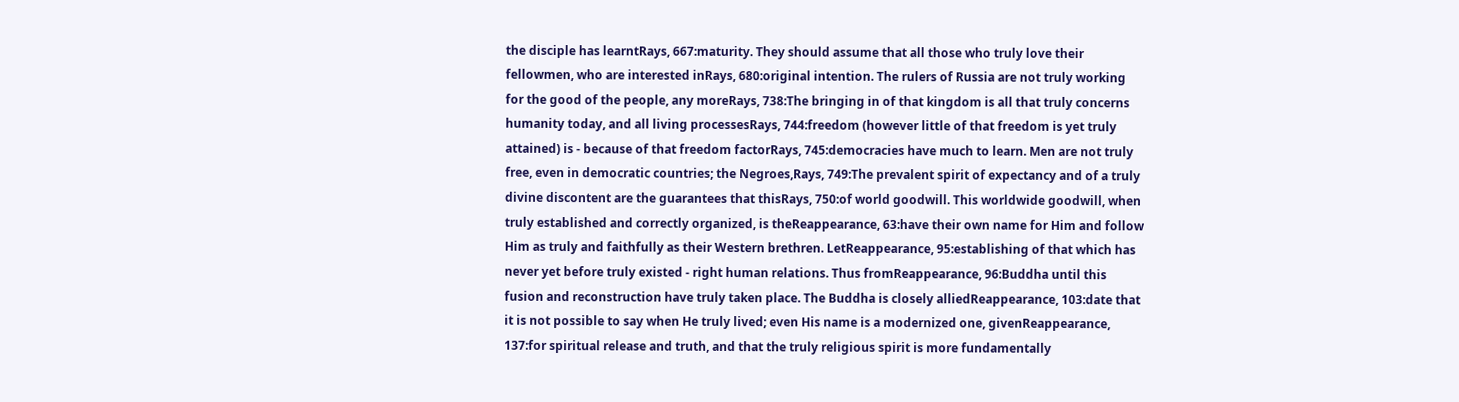the disciple has learntRays, 667:maturity. They should assume that all those who truly love their fellowmen, who are interested inRays, 680:original intention. The rulers of Russia are not truly working for the good of the people, any moreRays, 738:The bringing in of that kingdom is all that truly concerns humanity today, and all living processesRays, 744:freedom (however little of that freedom is yet truly attained) is - because of that freedom factorRays, 745:democracies have much to learn. Men are not truly free, even in democratic countries; the Negroes,Rays, 749:The prevalent spirit of expectancy and of a truly divine discontent are the guarantees that thisRays, 750:of world goodwill. This worldwide goodwill, when truly established and correctly organized, is theReappearance, 63:have their own name for Him and follow Him as truly and faithfully as their Western brethren. LetReappearance, 95:establishing of that which has never yet before truly existed - right human relations. Thus fromReappearance, 96:Buddha until this fusion and reconstruction have truly taken place. The Buddha is closely alliedReappearance, 103:date that it is not possible to say when He truly lived; even His name is a modernized one, givenReappearance, 137:for spiritual release and truth, and that the truly religious spirit is more fundamentally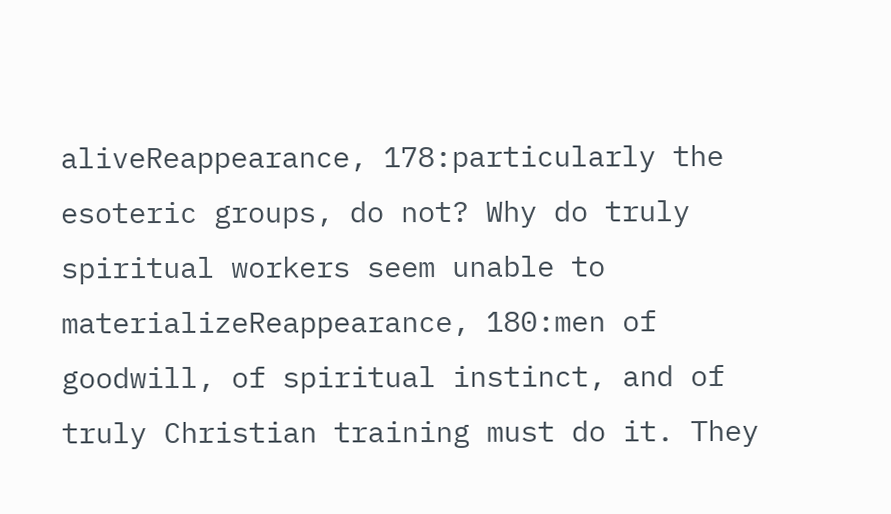aliveReappearance, 178:particularly the esoteric groups, do not? Why do truly spiritual workers seem unable to materializeReappearance, 180:men of goodwill, of spiritual instinct, and of truly Christian training must do it. They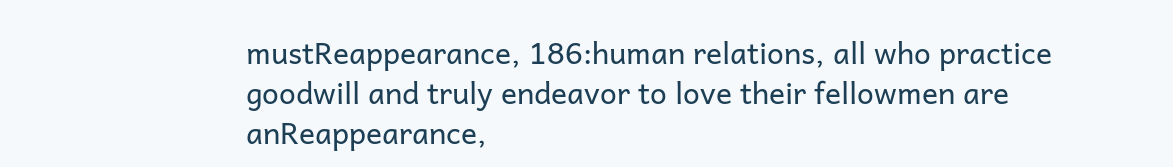mustReappearance, 186:human relations, all who practice goodwill and truly endeavor to love their fellowmen are anReappearance,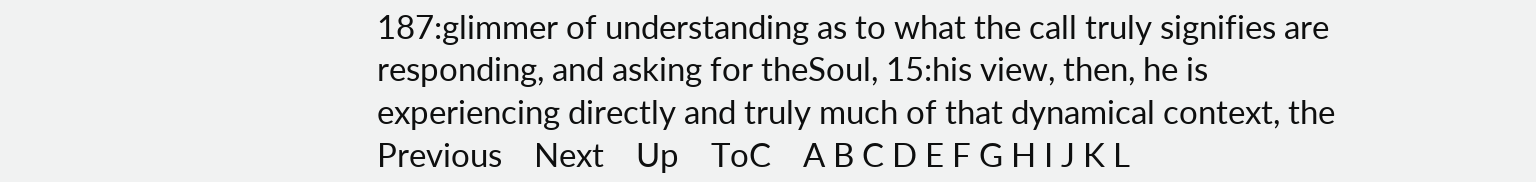187:glimmer of understanding as to what the call truly signifies are responding, and asking for theSoul, 15:his view, then, he is experiencing directly and truly much of that dynamical context, the
Previous    Next    Up    ToC    A B C D E F G H I J K L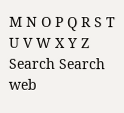M N O P Q R S T U V W X Y Z
Search Search web